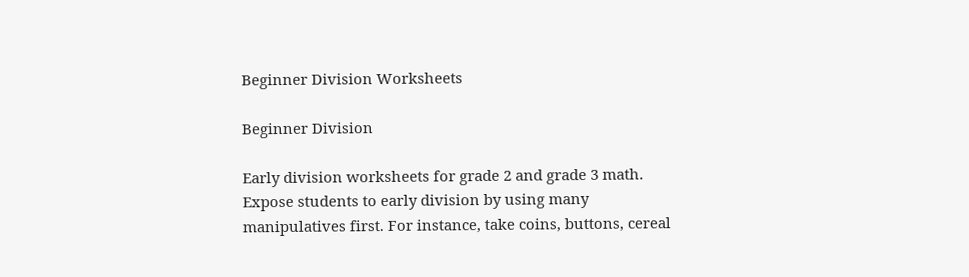Beginner Division Worksheets

Beginner Division

Early division worksheets for grade 2 and grade 3 math. Expose students to early division by using many manipulatives first. For instance, take coins, buttons, cereal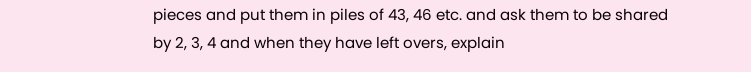pieces and put them in piles of 43, 46 etc. and ask them to be shared by 2, 3, 4 and when they have left overs, explain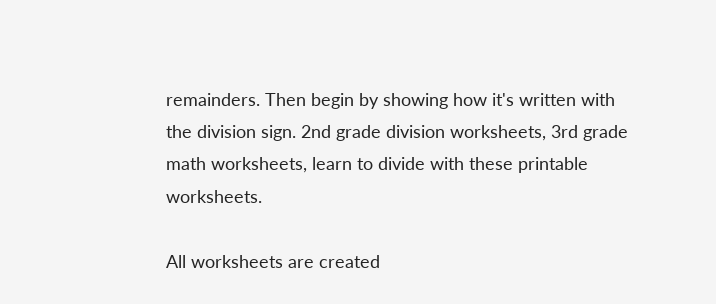remainders. Then begin by showing how it's written with the division sign. 2nd grade division worksheets, 3rd grade math worksheets, learn to divide with these printable worksheets.

All worksheets are created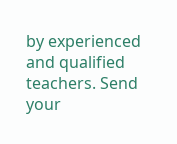by experienced and qualified teachers. Send your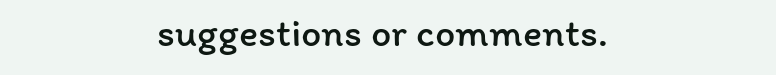suggestions or comments.